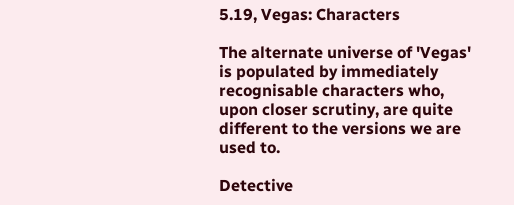5.19, Vegas: Characters

The alternate universe of 'Vegas' is populated by immediately recognisable characters who, upon closer scrutiny, are quite different to the versions we are used to.

Detective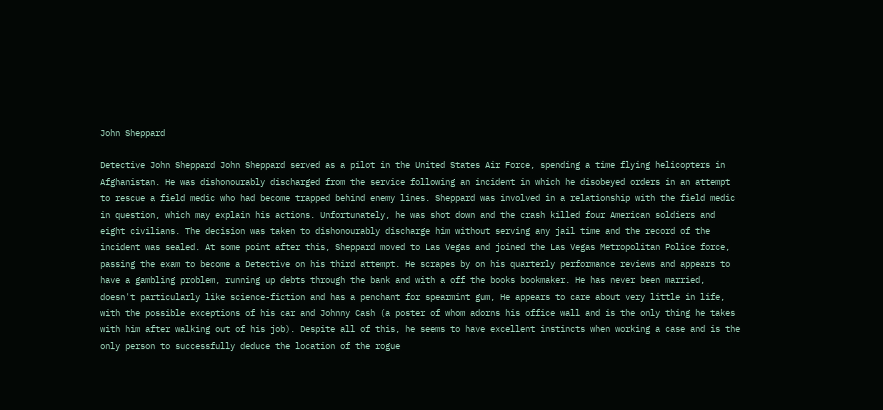John Sheppard

Detective John Sheppard John Sheppard served as a pilot in the United States Air Force, spending a time flying helicopters in Afghanistan. He was dishonourably discharged from the service following an incident in which he disobeyed orders in an attempt to rescue a field medic who had become trapped behind enemy lines. Sheppard was involved in a relationship with the field medic in question, which may explain his actions. Unfortunately, he was shot down and the crash killed four American soldiers and eight civilians. The decision was taken to dishonourably discharge him without serving any jail time and the record of the incident was sealed. At some point after this, Sheppard moved to Las Vegas and joined the Las Vegas Metropolitan Police force, passing the exam to become a Detective on his third attempt. He scrapes by on his quarterly performance reviews and appears to have a gambling problem, running up debts through the bank and with a off the books bookmaker. He has never been married, doesn't particularly like science-fiction and has a penchant for spearmint gum, He appears to care about very little in life, with the possible exceptions of his car and Johnny Cash (a poster of whom adorns his office wall and is the only thing he takes with him after walking out of his job). Despite all of this, he seems to have excellent instincts when working a case and is the only person to successfully deduce the location of the rogue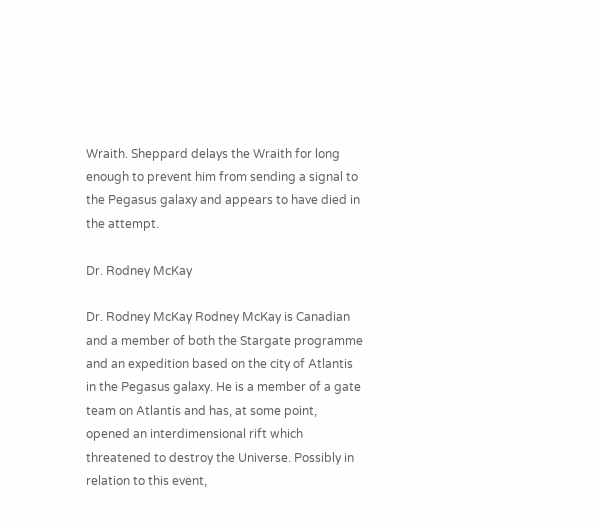Wraith. Sheppard delays the Wraith for long enough to prevent him from sending a signal to the Pegasus galaxy and appears to have died in the attempt.

Dr. Rodney McKay

Dr. Rodney McKay Rodney McKay is Canadian and a member of both the Stargate programme and an expedition based on the city of Atlantis in the Pegasus galaxy. He is a member of a gate team on Atlantis and has, at some point, opened an interdimensional rift which threatened to destroy the Universe. Possibly in relation to this event,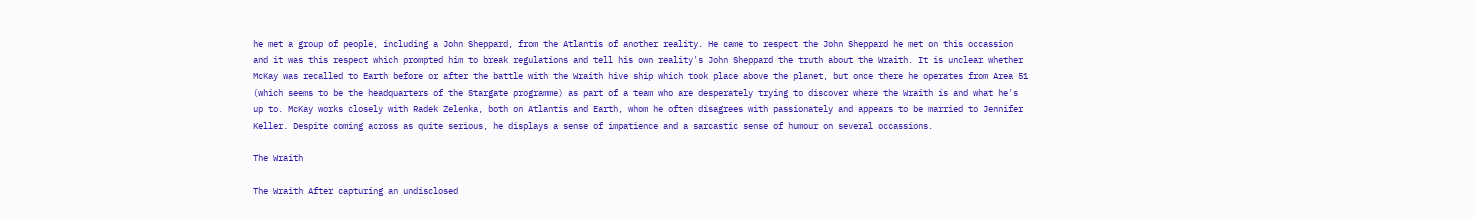he met a group of people, including a John Sheppard, from the Atlantis of another reality. He came to respect the John Sheppard he met on this occassion and it was this respect which prompted him to break regulations and tell his own reality's John Sheppard the truth about the Wraith. It is unclear whether McKay was recalled to Earth before or after the battle with the Wraith hive ship which took place above the planet, but once there he operates from Area 51 (which seems to be the headquarters of the Stargate programme) as part of a team who are desperately trying to discover where the Wraith is and what he's up to. McKay works closely with Radek Zelenka, both on Atlantis and Earth, whom he often disagrees with passionately and appears to be married to Jennifer Keller. Despite coming across as quite serious, he displays a sense of impatience and a sarcastic sense of humour on several occassions.

The Wraith

The Wraith After capturing an undisclosed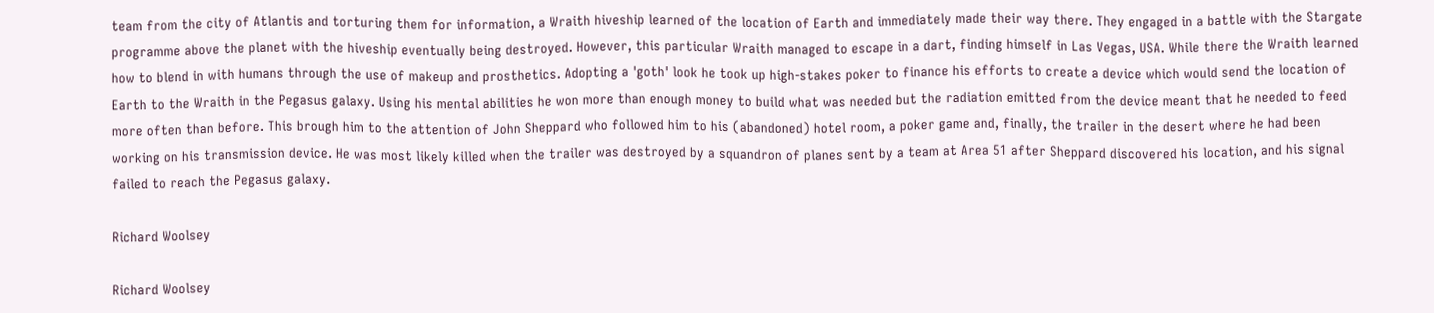team from the city of Atlantis and torturing them for information, a Wraith hiveship learned of the location of Earth and immediately made their way there. They engaged in a battle with the Stargate programme above the planet with the hiveship eventually being destroyed. However, this particular Wraith managed to escape in a dart, finding himself in Las Vegas, USA. While there the Wraith learned how to blend in with humans through the use of makeup and prosthetics. Adopting a 'goth' look he took up high-stakes poker to finance his efforts to create a device which would send the location of Earth to the Wraith in the Pegasus galaxy. Using his mental abilities he won more than enough money to build what was needed but the radiation emitted from the device meant that he needed to feed more often than before. This brough him to the attention of John Sheppard who followed him to his (abandoned) hotel room, a poker game and, finally, the trailer in the desert where he had been working on his transmission device. He was most likely killed when the trailer was destroyed by a squandron of planes sent by a team at Area 51 after Sheppard discovered his location, and his signal failed to reach the Pegasus galaxy.

Richard Woolsey

Richard Woolsey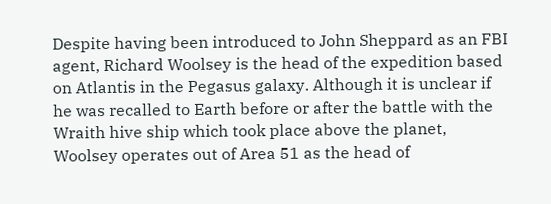Despite having been introduced to John Sheppard as an FBI agent, Richard Woolsey is the head of the expedition based on Atlantis in the Pegasus galaxy. Although it is unclear if he was recalled to Earth before or after the battle with the Wraith hive ship which took place above the planet, Woolsey operates out of Area 51 as the head of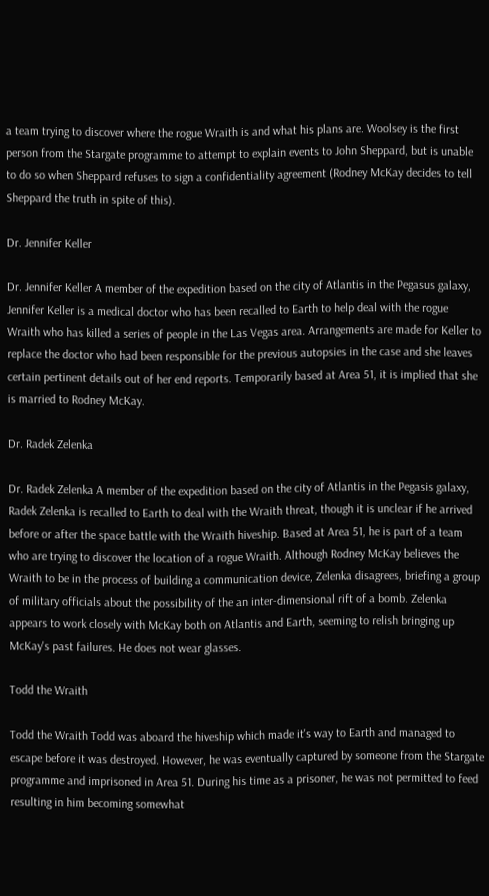a team trying to discover where the rogue Wraith is and what his plans are. Woolsey is the first person from the Stargate programme to attempt to explain events to John Sheppard, but is unable to do so when Sheppard refuses to sign a confidentiality agreement (Rodney McKay decides to tell Sheppard the truth in spite of this).

Dr. Jennifer Keller

Dr. Jennifer Keller A member of the expedition based on the city of Atlantis in the Pegasus galaxy, Jennifer Keller is a medical doctor who has been recalled to Earth to help deal with the rogue Wraith who has killed a series of people in the Las Vegas area. Arrangements are made for Keller to replace the doctor who had been responsible for the previous autopsies in the case and she leaves certain pertinent details out of her end reports. Temporarily based at Area 51, it is implied that she is married to Rodney McKay.

Dr. Radek Zelenka

Dr. Radek Zelenka A member of the expedition based on the city of Atlantis in the Pegasis galaxy, Radek Zelenka is recalled to Earth to deal with the Wraith threat, though it is unclear if he arrived before or after the space battle with the Wraith hiveship. Based at Area 51, he is part of a team who are trying to discover the location of a rogue Wraith. Although Rodney McKay believes the Wraith to be in the process of building a communication device, Zelenka disagrees, briefing a group of military officials about the possibility of the an inter-dimensional rift of a bomb. Zelenka appears to work closely with McKay both on Atlantis and Earth, seeming to relish bringing up McKay's past failures. He does not wear glasses.

Todd the Wraith

Todd the Wraith Todd was aboard the hiveship which made it's way to Earth and managed to escape before it was destroyed. However, he was eventually captured by someone from the Stargate programme and imprisoned in Area 51. During his time as a prisoner, he was not permitted to feed resulting in him becoming somewhat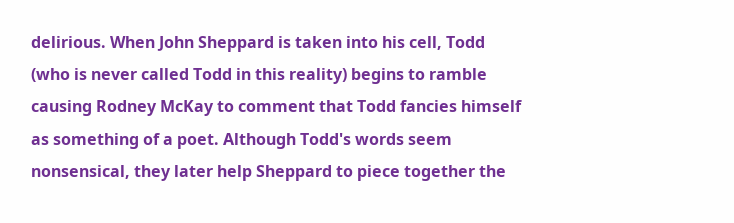delirious. When John Sheppard is taken into his cell, Todd (who is never called Todd in this reality) begins to ramble causing Rodney McKay to comment that Todd fancies himself as something of a poet. Although Todd's words seem nonsensical, they later help Sheppard to piece together the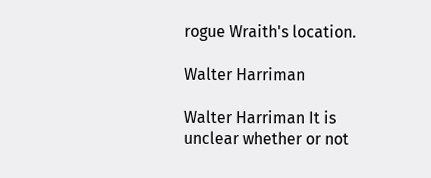rogue Wraith's location.

Walter Harriman

Walter Harriman It is unclear whether or not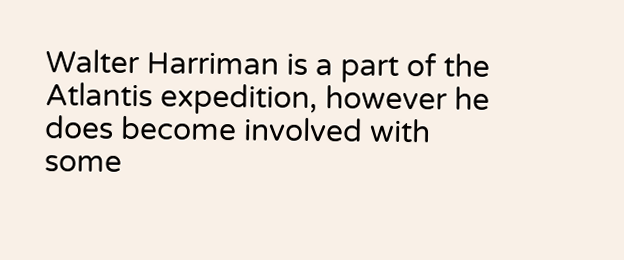Walter Harriman is a part of the Atlantis expedition, however he does become involved with some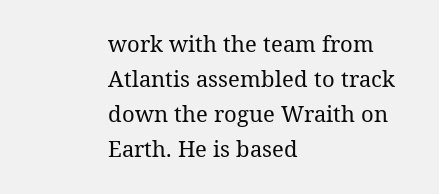work with the team from Atlantis assembled to track down the rogue Wraith on Earth. He is based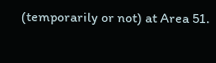(temporarily or not) at Area 51.